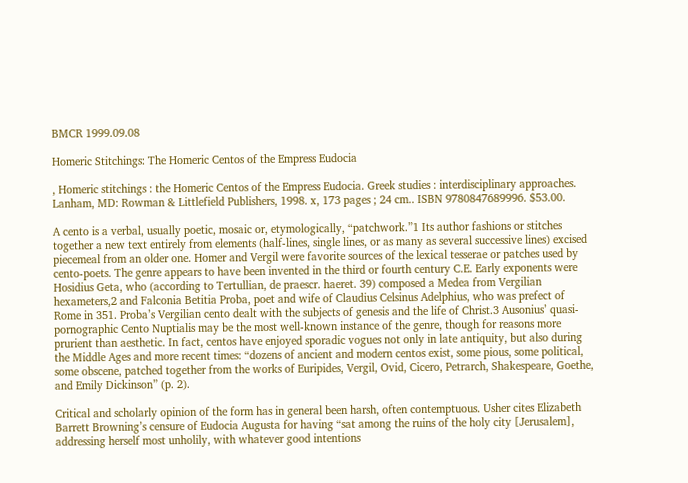BMCR 1999.09.08

Homeric Stitchings: The Homeric Centos of the Empress Eudocia

, Homeric stitchings : the Homeric Centos of the Empress Eudocia. Greek studies : interdisciplinary approaches. Lanham, MD: Rowman & Littlefield Publishers, 1998. x, 173 pages ; 24 cm.. ISBN 9780847689996. $53.00.

A cento is a verbal, usually poetic, mosaic or, etymologically, “patchwork.”1 Its author fashions or stitches together a new text entirely from elements (half-lines, single lines, or as many as several successive lines) excised piecemeal from an older one. Homer and Vergil were favorite sources of the lexical tesserae or patches used by cento-poets. The genre appears to have been invented in the third or fourth century C.E. Early exponents were Hosidius Geta, who (according to Tertullian, de praescr. haeret. 39) composed a Medea from Vergilian hexameters,2 and Falconia Betitia Proba, poet and wife of Claudius Celsinus Adelphius, who was prefect of Rome in 351. Proba’s Vergilian cento dealt with the subjects of genesis and the life of Christ.3 Ausonius’ quasi-pornographic Cento Nuptialis may be the most well-known instance of the genre, though for reasons more prurient than aesthetic. In fact, centos have enjoyed sporadic vogues not only in late antiquity, but also during the Middle Ages and more recent times: “dozens of ancient and modern centos exist, some pious, some political, some obscene, patched together from the works of Euripides, Vergil, Ovid, Cicero, Petrarch, Shakespeare, Goethe, and Emily Dickinson” (p. 2).

Critical and scholarly opinion of the form has in general been harsh, often contemptuous. Usher cites Elizabeth Barrett Browning’s censure of Eudocia Augusta for having “sat among the ruins of the holy city [Jerusalem], addressing herself most unholily, with whatever good intentions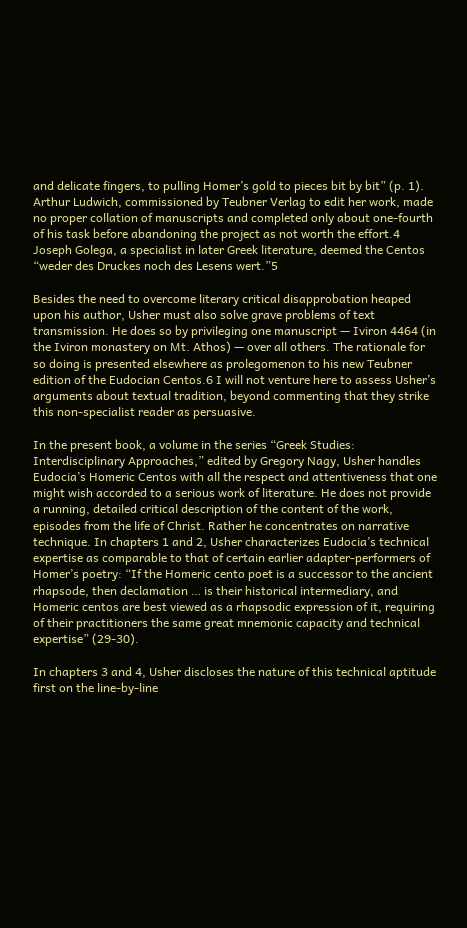and delicate fingers, to pulling Homer’s gold to pieces bit by bit” (p. 1). Arthur Ludwich, commissioned by Teubner Verlag to edit her work, made no proper collation of manuscripts and completed only about one-fourth of his task before abandoning the project as not worth the effort.4 Joseph Golega, a specialist in later Greek literature, deemed the Centos “weder des Druckes noch des Lesens wert.”5

Besides the need to overcome literary critical disapprobation heaped upon his author, Usher must also solve grave problems of text transmission. He does so by privileging one manuscript — Iviron 4464 (in the Iviron monastery on Mt. Athos) — over all others. The rationale for so doing is presented elsewhere as prolegomenon to his new Teubner edition of the Eudocian Centos.6 I will not venture here to assess Usher’s arguments about textual tradition, beyond commenting that they strike this non-specialist reader as persuasive.

In the present book, a volume in the series “Greek Studies: Interdisciplinary Approaches,” edited by Gregory Nagy, Usher handles Eudocia’s Homeric Centos with all the respect and attentiveness that one might wish accorded to a serious work of literature. He does not provide a running, detailed critical description of the content of the work, episodes from the life of Christ. Rather he concentrates on narrative technique. In chapters 1 and 2, Usher characterizes Eudocia’s technical expertise as comparable to that of certain earlier adapter-performers of Homer’s poetry: “If the Homeric cento poet is a successor to the ancient rhapsode, then declamation … is their historical intermediary, and Homeric centos are best viewed as a rhapsodic expression of it, requiring of their practitioners the same great mnemonic capacity and technical expertise” (29-30).

In chapters 3 and 4, Usher discloses the nature of this technical aptitude first on the line-by-line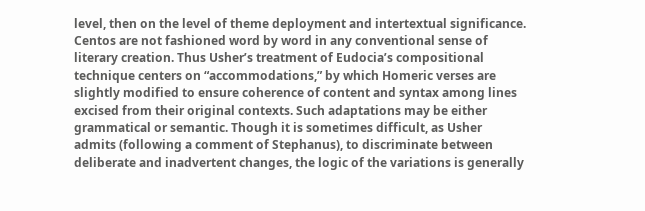level, then on the level of theme deployment and intertextual significance. Centos are not fashioned word by word in any conventional sense of literary creation. Thus Usher’s treatment of Eudocia’s compositional technique centers on “accommodations,” by which Homeric verses are slightly modified to ensure coherence of content and syntax among lines excised from their original contexts. Such adaptations may be either grammatical or semantic. Though it is sometimes difficult, as Usher admits (following a comment of Stephanus), to discriminate between deliberate and inadvertent changes, the logic of the variations is generally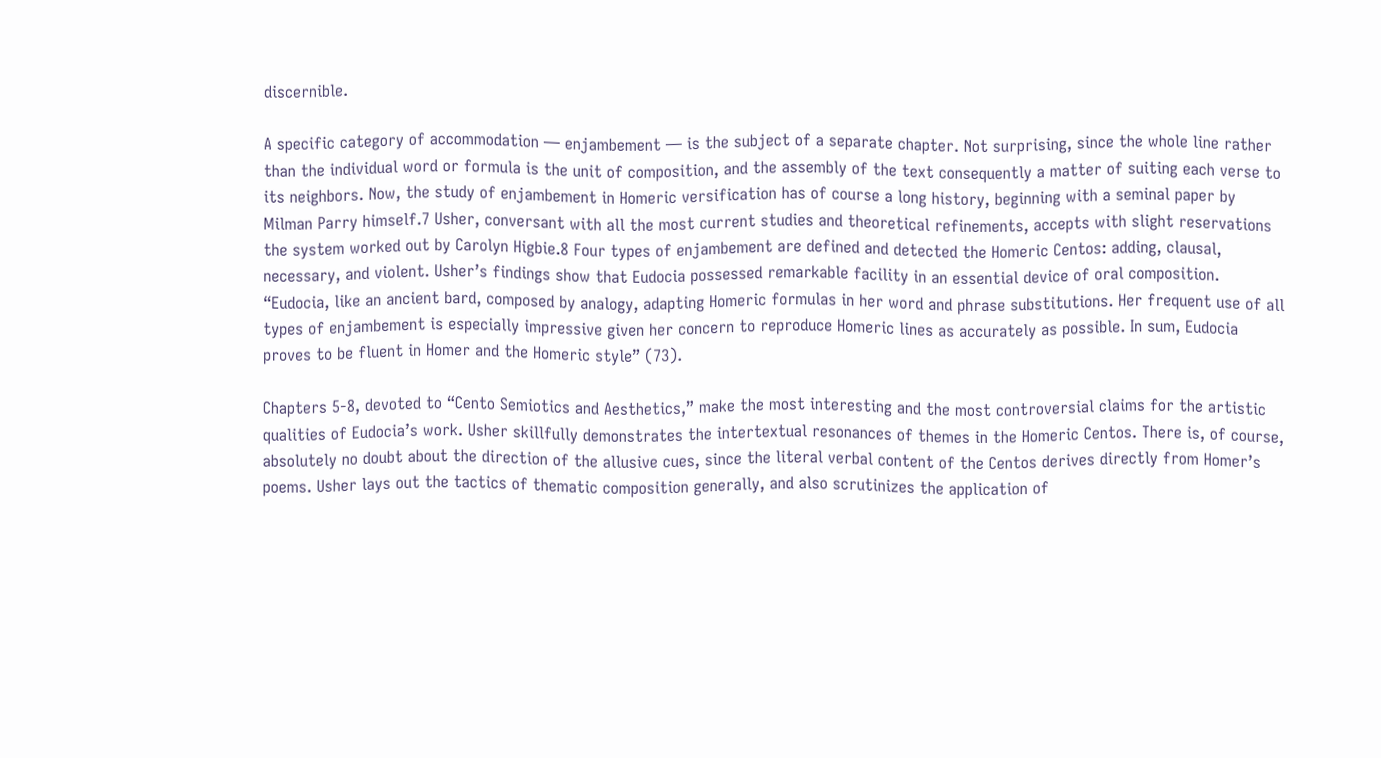discernible.

A specific category of accommodation — enjambement — is the subject of a separate chapter. Not surprising, since the whole line rather than the individual word or formula is the unit of composition, and the assembly of the text consequently a matter of suiting each verse to its neighbors. Now, the study of enjambement in Homeric versification has of course a long history, beginning with a seminal paper by Milman Parry himself.7 Usher, conversant with all the most current studies and theoretical refinements, accepts with slight reservations the system worked out by Carolyn Higbie.8 Four types of enjambement are defined and detected the Homeric Centos: adding, clausal, necessary, and violent. Usher’s findings show that Eudocia possessed remarkable facility in an essential device of oral composition. “Eudocia, like an ancient bard, composed by analogy, adapting Homeric formulas in her word and phrase substitutions. Her frequent use of all types of enjambement is especially impressive given her concern to reproduce Homeric lines as accurately as possible. In sum, Eudocia proves to be fluent in Homer and the Homeric style” (73).

Chapters 5-8, devoted to “Cento Semiotics and Aesthetics,” make the most interesting and the most controversial claims for the artistic qualities of Eudocia’s work. Usher skillfully demonstrates the intertextual resonances of themes in the Homeric Centos. There is, of course, absolutely no doubt about the direction of the allusive cues, since the literal verbal content of the Centos derives directly from Homer’s poems. Usher lays out the tactics of thematic composition generally, and also scrutinizes the application of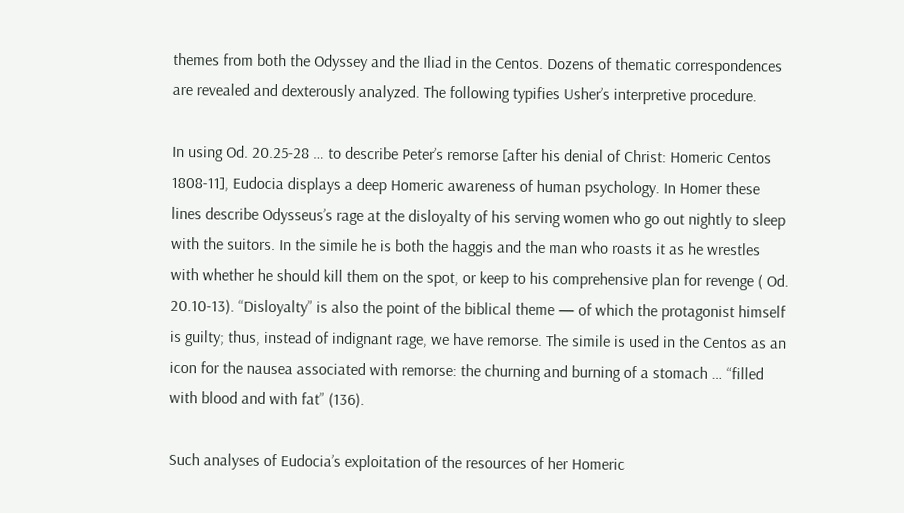themes from both the Odyssey and the Iliad in the Centos. Dozens of thematic correspondences are revealed and dexterously analyzed. The following typifies Usher’s interpretive procedure.

In using Od. 20.25-28 … to describe Peter’s remorse [after his denial of Christ: Homeric Centos 1808-11], Eudocia displays a deep Homeric awareness of human psychology. In Homer these lines describe Odysseus’s rage at the disloyalty of his serving women who go out nightly to sleep with the suitors. In the simile he is both the haggis and the man who roasts it as he wrestles with whether he should kill them on the spot, or keep to his comprehensive plan for revenge ( Od. 20.10-13). “Disloyalty” is also the point of the biblical theme — of which the protagonist himself is guilty; thus, instead of indignant rage, we have remorse. The simile is used in the Centos as an icon for the nausea associated with remorse: the churning and burning of a stomach … “filled with blood and with fat” (136).

Such analyses of Eudocia’s exploitation of the resources of her Homeric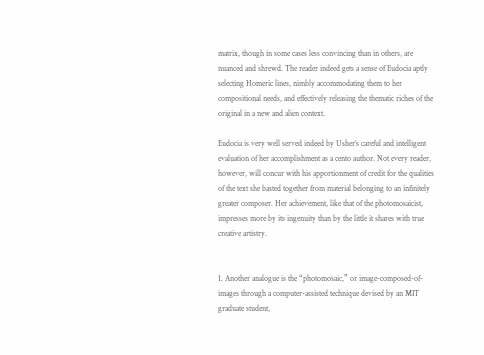matrix, though in some cases less convincing than in others, are nuanced and shrewd. The reader indeed gets a sense of Eudocia aptly selecting Homeric lines, nimbly accommodating them to her compositional needs, and effectively releasing the thematic riches of the original in a new and alien context.

Eudocia is very well served indeed by Usher’s careful and intelligent evaluation of her accomplishment as a cento author. Not every reader, however, will concur with his apportionment of credit for the qualities of the text she basted together from material belonging to an infinitely greater composer. Her achievement, like that of the photomosaicist, impresses more by its ingenuity than by the little it shares with true creative artistry.


1. Another analogue is the “photomosaic,” or image-composed-of-images through a computer-assisted technique devised by an MIT graduate student,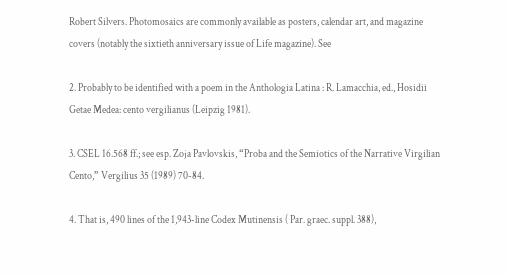Robert Silvers. Photomosaics are commonly available as posters, calendar art, and magazine covers (notably the sixtieth anniversary issue of Life magazine). See

2. Probably to be identified with a poem in the Anthologia Latina : R. Lamacchia, ed., Hosidii Getae Medea: cento vergilianus (Leipzig 1981).

3. CSEL 16.568 ff.; see esp. Zoja Pavlovskis, “Proba and the Semiotics of the Narrative Virgilian Cento,” Vergilius 35 (1989) 70-84.

4. That is, 490 lines of the 1,943-line Codex Mutinensis ( Par. graec. suppl. 388),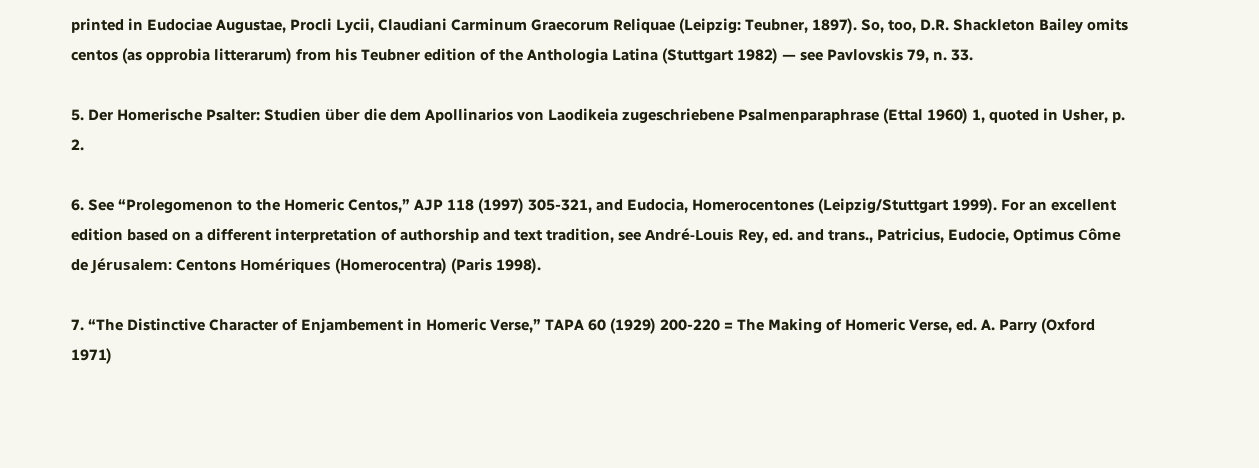printed in Eudociae Augustae, Procli Lycii, Claudiani Carminum Graecorum Reliquae (Leipzig: Teubner, 1897). So, too, D.R. Shackleton Bailey omits centos (as opprobia litterarum) from his Teubner edition of the Anthologia Latina (Stuttgart 1982) — see Pavlovskis 79, n. 33.

5. Der Homerische Psalter: Studien über die dem Apollinarios von Laodikeia zugeschriebene Psalmenparaphrase (Ettal 1960) 1, quoted in Usher, p. 2.

6. See “Prolegomenon to the Homeric Centos,” AJP 118 (1997) 305-321, and Eudocia, Homerocentones (Leipzig/Stuttgart 1999). For an excellent edition based on a different interpretation of authorship and text tradition, see André-Louis Rey, ed. and trans., Patricius, Eudocie, Optimus Côme de Jérusalem: Centons Homériques (Homerocentra) (Paris 1998).

7. “The Distinctive Character of Enjambement in Homeric Verse,” TAPA 60 (1929) 200-220 = The Making of Homeric Verse, ed. A. Parry (Oxford 1971)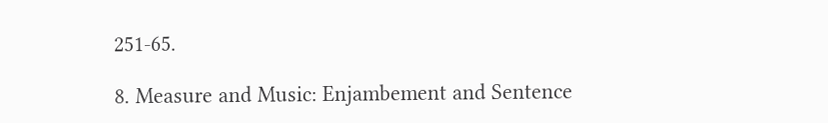251-65.

8. Measure and Music: Enjambement and Sentence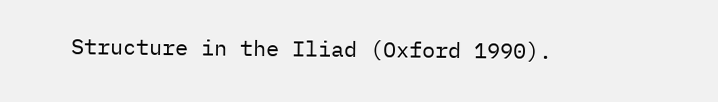Structure in the Iliad (Oxford 1990).